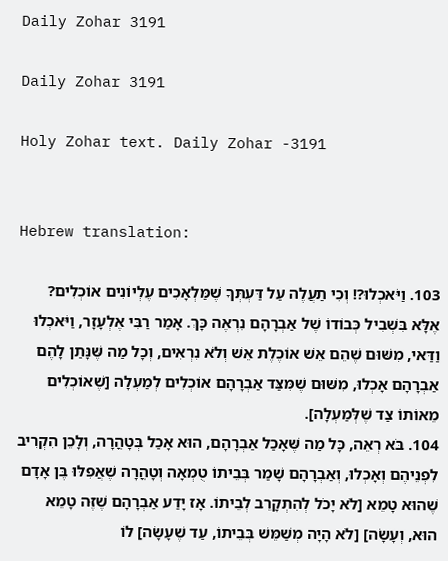Daily Zohar 3191

Daily Zohar 3191

Holy Zohar text. Daily Zohar -3191


Hebrew translation:

103. וַיֹּאכְלוּ?! וְכִי תַעֲלֶה עַל דַּעְתְּךָ שֶׁמַּלְאָכִים עֶלְיוֹנִים אוֹכְלִים? אֶלָּא בִּשְׁבִיל כְּבוֹדוֹ שֶׁל אַבְרָהָם נִרְאֶה כָּךְ. אָמַר רַבִּי אֶלְעָזָר, וַיֹּאכְלוּ וַדַּאי, מִשּׁוּם שֶׁהֵם אֵשׁ אוֹכֶלֶת אֵשׁ וְלֹא נִרְאִים, וְכָל מַה שֶּׁנָּתַן לָהֶם אַבְרָהָם אָכְלוּ, מִשּׁוּם שֶׁמִּצַּד אַבְרָהָם אוֹכְלִים לְמַעְלָה [שֶׁאוֹכְלִים מֵאוֹתוֹ צַד שֶׁלְּמַעְלָה].
104. בֹּא רְאֵה, כָּל מַה שֶּׁאָכַל אַבְרָהָם, הוּא אָכַל בְּטָהֳרָה, וְלָכֵן הִקְרִיב לִפְנֵיהֶם וְאָכְלוּ, וְאַבְרָהָם שָׁמַר בְּבֵיתוֹ טֻמְאָה וְטָהֳרָה שֶׁאֲפִלּוּ בֶּן אָדָם שֶׁהוּא טָמֵא [לֹא יָכֹל לְהִתְקָרֵב לְבֵיתוֹ. אָז יָדַע אַבְרָהָם שֶׁזֶּה טָמֵא הוּא, וְעָשָׂה] [לֹא הָיָה מְשַׁמֵּשׁ בְּבֵיתוֹ, עַד שֶׁעָשָׂה] לוֹ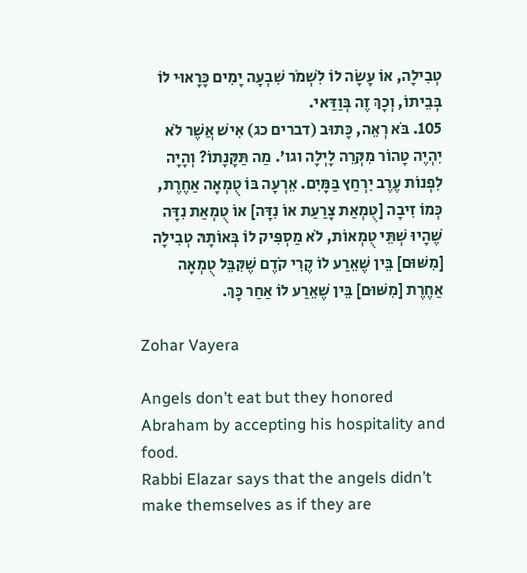טְבִילָה, אוֹ עָשָׂה לוֹ לִשְׁמֹר שִׁבְעָה יָמִים כָּרָאוּי לוֹ בְּבֵיתוֹ, וְכָךְ זֶה בְּוַדַּאי.
105. בֹּא רְאֵה, כָּתוּב (דברים כג) אִישׁ אֲשֶׁר לֹא יִהְיֶה טָהוֹר מִקְּרֵה לָיְלָה וגו’. מַה תַּקָּנָתוֹ? וְהָיָה לִפְנוֹת עֶרֶב יִרְחַץ בַּמָּיִם. אֵרְעָה בּוֹ טֻמְאָה אַחֶרֶת, כְּמוֹ זִיבָה [טֻמְאַת צָרַעַת אוֹ נִדָּה] אוֹ טֻמְאַת נִדָּה שֶׁהָיוּ שְׁתֵּי טֻמְאוֹת, לֹא מַסְפִּיק לוֹ בְּאוֹתָהּ טְבִילָה [מִשּׁוּם] בֵּין שֶׁאֵרַע לוֹ קֶרִי קֹדֶם שֶׁקִּבֵּל טֻמְאָה אַחֶרֶת [מִשּׁוּם] בֵּין שֶׁאֵרַע לוֹ אַחַר כָּךְ.

Zohar Vayera

Angels don’t eat but they honored Abraham by accepting his hospitality and food.
Rabbi Elazar says that the angels didn’t make themselves as if they are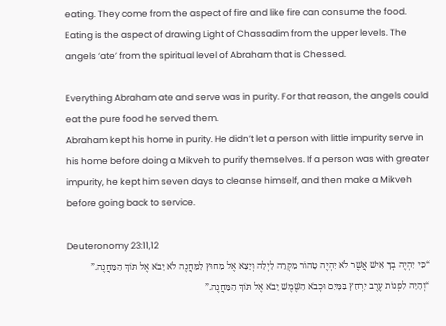eating. They come from the aspect of fire and like fire can consume the food.
Eating is the aspect of drawing Light of Chassadim from the upper levels. The angels ‘ate’ from the spiritual level of Abraham that is Chessed.

Everything Abraham ate and serve was in purity. For that reason, the angels could eat the pure food he served them.
Abraham kept his home in purity. He didn’t let a person with little impurity serve in his home before doing a Mikveh to purify themselves. If a person was with greater impurity, he kept him seven days to cleanse himself, and then make a Mikveh before going back to service.

Deuteronomy 23:11,12
“כִּי יִהְיֶה בְךָ אִישׁ אֲשֶׁר לֹא יִהְיֶה טָהוֹר מִקְּרֵה לָיְלָה וְיָצָא אֶל מִחוּץ לַמַּחֲנֶה לֹא יָבֹא אֶל תּוֹךְ הַמַּחֲנֶה.”
“וְהָיָה לִפְנוֹת עֶרֶב יִרְחַץ בַּמָּיִם וּכְבֹא הַשֶּׁמֶשׁ יָבֹא אֶל תּוֹךְ הַמַּחֲנֶה.”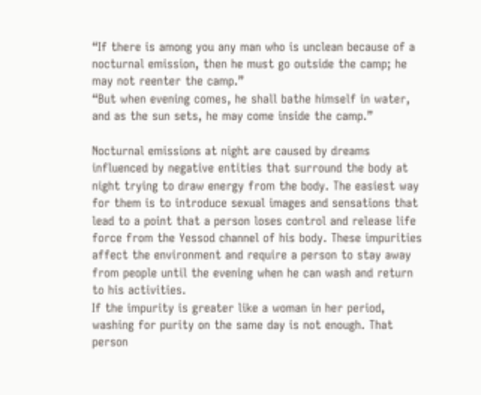“If there is among you any man who is unclean because of a nocturnal emission, then he must go outside the camp; he may not reenter the camp.”
“But when evening comes, he shall bathe himself in water, and as the sun sets, he may come inside the camp.”

Nocturnal emissions at night are caused by dreams influenced by negative entities that surround the body at night trying to draw energy from the body. The easiest way for them is to introduce sexual images and sensations that lead to a point that a person loses control and release life force from the Yessod channel of his body. These impurities affect the environment and require a person to stay away from people until the evening when he can wash and return to his activities.
If the impurity is greater like a woman in her period, washing for purity on the same day is not enough. That person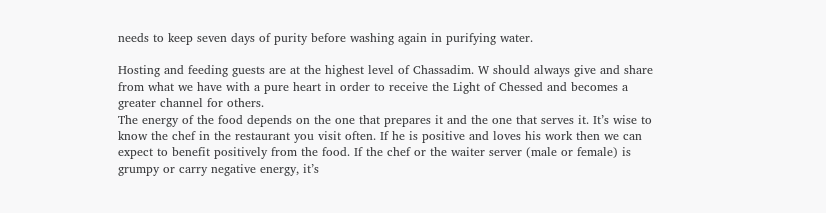needs to keep seven days of purity before washing again in purifying water.

Hosting and feeding guests are at the highest level of Chassadim. W should always give and share from what we have with a pure heart in order to receive the Light of Chessed and becomes a greater channel for others.
The energy of the food depends on the one that prepares it and the one that serves it. It’s wise to know the chef in the restaurant you visit often. If he is positive and loves his work then we can expect to benefit positively from the food. If the chef or the waiter server (male or female) is grumpy or carry negative energy, it’s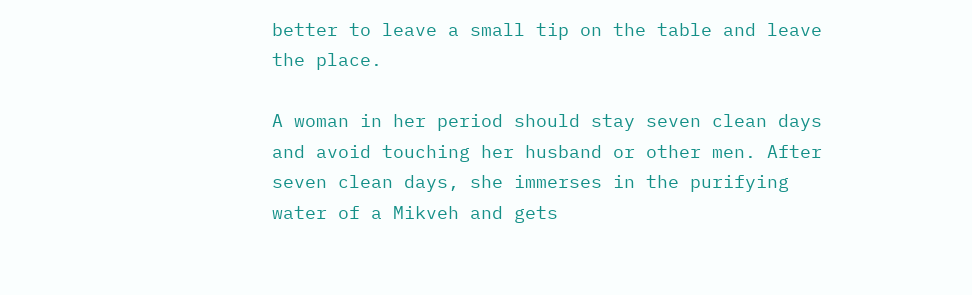better to leave a small tip on the table and leave the place.

A woman in her period should stay seven clean days and avoid touching her husband or other men. After seven clean days, she immerses in the purifying water of a Mikveh and gets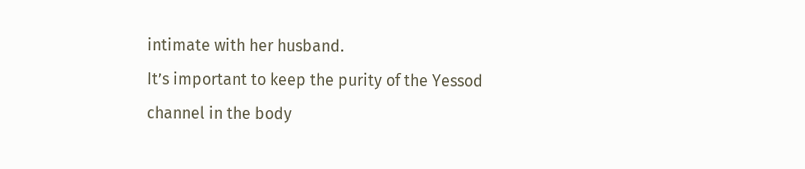intimate with her husband.
It’s important to keep the purity of the Yessod channel in the body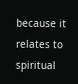because it relates to spiritual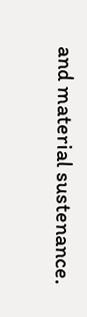and material sustenance.